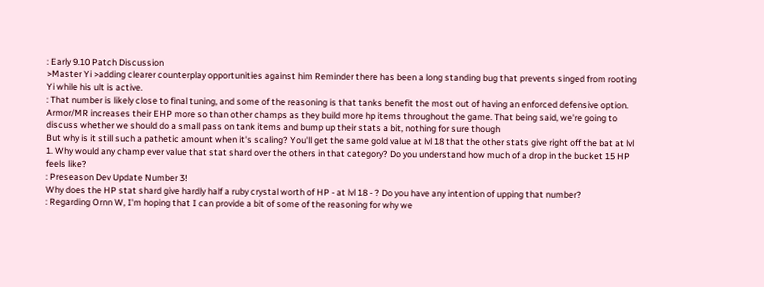: Early 9.10 Patch Discussion
>Master Yi >adding clearer counterplay opportunities against him Reminder there has been a long standing bug that prevents singed from rooting Yi while his ult is active.
: That number is likely close to final tuning, and some of the reasoning is that tanks benefit the most out of having an enforced defensive option. Armor/MR increases their EHP more so than other champs as they build more hp items throughout the game. That being said, we're going to discuss whether we should do a small pass on tank items and bump up their stats a bit, nothing for sure though
But why is it still such a pathetic amount when it's scaling? You'll get the same gold value at lvl 18 that the other stats give right off the bat at lvl 1. Why would any champ ever value that stat shard over the others in that category? Do you understand how much of a drop in the bucket 15 HP feels like?
: Preseason Dev Update Number 3!
Why does the HP stat shard give hardly half a ruby crystal worth of HP - at lvl 18 - ? Do you have any intention of upping that number?
: Regarding Ornn W, I'm hoping that I can provide a bit of some of the reasoning for why we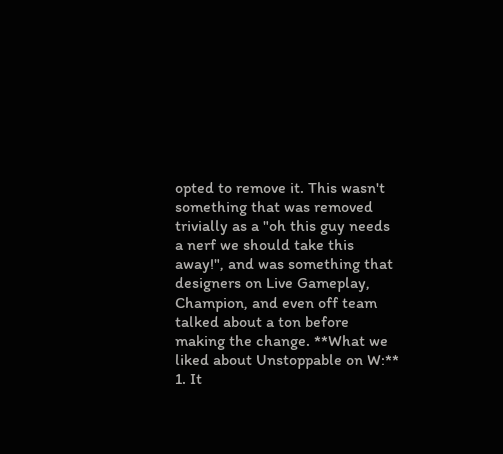opted to remove it. This wasn't something that was removed trivially as a "oh this guy needs a nerf we should take this away!", and was something that designers on Live Gameplay, Champion, and even off team talked about a ton before making the change. **What we liked about Unstoppable on W:** 1. It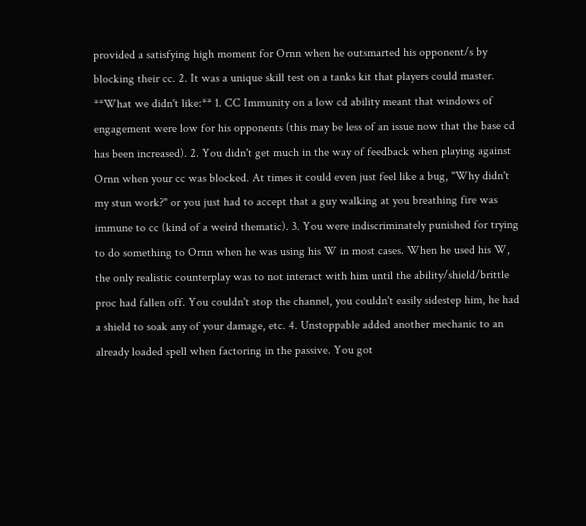provided a satisfying high moment for Ornn when he outsmarted his opponent/s by blocking their cc. 2. It was a unique skill test on a tanks kit that players could master. **What we didn't like:** 1. CC Immunity on a low cd ability meant that windows of engagement were low for his opponents (this may be less of an issue now that the base cd has been increased). 2. You didn't get much in the way of feedback when playing against Ornn when your cc was blocked. At times it could even just feel like a bug, "Why didn't my stun work?" or you just had to accept that a guy walking at you breathing fire was immune to cc (kind of a weird thematic). 3. You were indiscriminately punished for trying to do something to Ornn when he was using his W in most cases. When he used his W, the only realistic counterplay was to not interact with him until the ability/shield/brittle proc had fallen off. You couldn't stop the channel, you couldn't easily sidestep him, he had a shield to soak any of your damage, etc. 4. Unstoppable added another mechanic to an already loaded spell when factoring in the passive. You got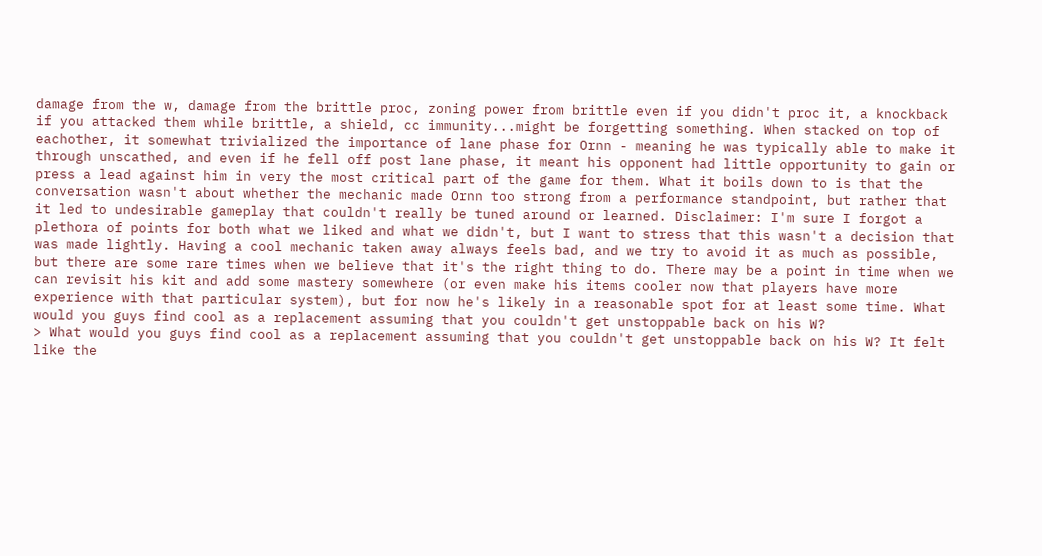damage from the w, damage from the brittle proc, zoning power from brittle even if you didn't proc it, a knockback if you attacked them while brittle, a shield, cc immunity...might be forgetting something. When stacked on top of eachother, it somewhat trivialized the importance of lane phase for Ornn - meaning he was typically able to make it through unscathed, and even if he fell off post lane phase, it meant his opponent had little opportunity to gain or press a lead against him in very the most critical part of the game for them. What it boils down to is that the conversation wasn't about whether the mechanic made Ornn too strong from a performance standpoint, but rather that it led to undesirable gameplay that couldn't really be tuned around or learned. Disclaimer: I'm sure I forgot a plethora of points for both what we liked and what we didn't, but I want to stress that this wasn't a decision that was made lightly. Having a cool mechanic taken away always feels bad, and we try to avoid it as much as possible, but there are some rare times when we believe that it's the right thing to do. There may be a point in time when we can revisit his kit and add some mastery somewhere (or even make his items cooler now that players have more experience with that particular system), but for now he's likely in a reasonable spot for at least some time. What would you guys find cool as a replacement assuming that you couldn't get unstoppable back on his W?
> What would you guys find cool as a replacement assuming that you couldn't get unstoppable back on his W? It felt like the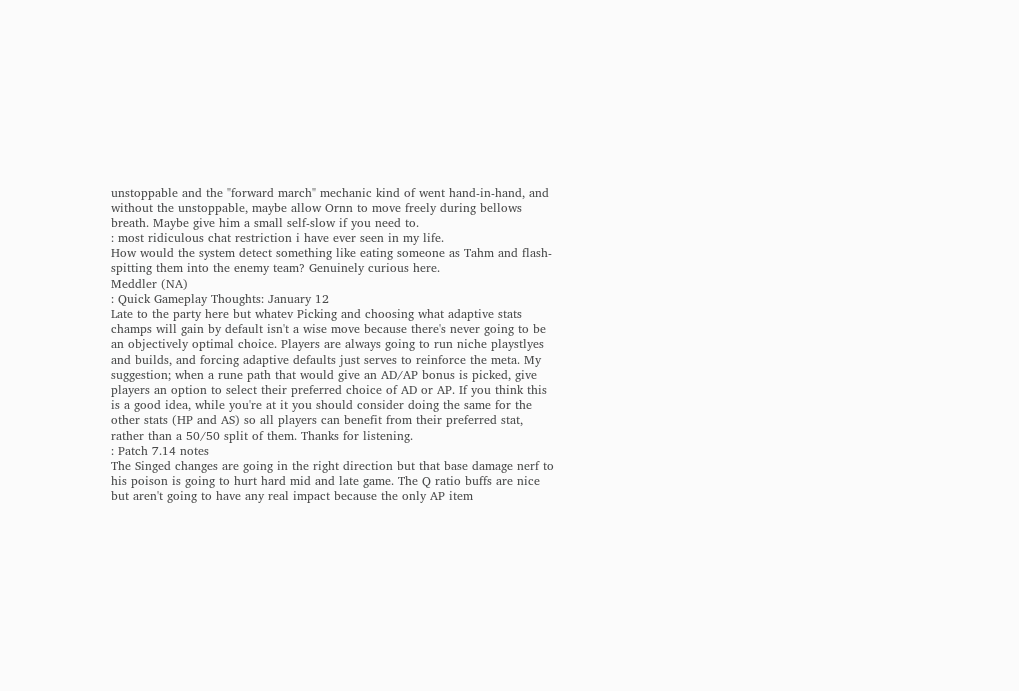unstoppable and the "forward march" mechanic kind of went hand-in-hand, and without the unstoppable, maybe allow Ornn to move freely during bellows breath. Maybe give him a small self-slow if you need to.
: most ridiculous chat restriction i have ever seen in my life.
How would the system detect something like eating someone as Tahm and flash-spitting them into the enemy team? Genuinely curious here.
Meddler (NA)
: Quick Gameplay Thoughts: January 12
Late to the party here but whatev Picking and choosing what adaptive stats champs will gain by default isn't a wise move because there's never going to be an objectively optimal choice. Players are always going to run niche playstlyes and builds, and forcing adaptive defaults just serves to reinforce the meta. My suggestion; when a rune path that would give an AD/AP bonus is picked, give players an option to select their preferred choice of AD or AP. If you think this is a good idea, while you're at it you should consider doing the same for the other stats (HP and AS) so all players can benefit from their preferred stat, rather than a 50/50 split of them. Thanks for listening.
: Patch 7.14 notes
The Singed changes are going in the right direction but that base damage nerf to his poison is going to hurt hard mid and late game. The Q ratio buffs are nice but aren't going to have any real impact because the only AP item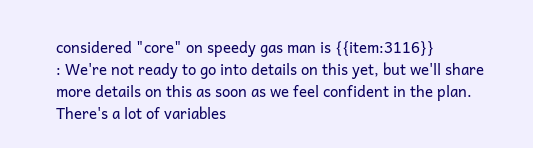considered "core" on speedy gas man is {{item:3116}}
: We're not ready to go into details on this yet, but we'll share more details on this as soon as we feel confident in the plan. There's a lot of variables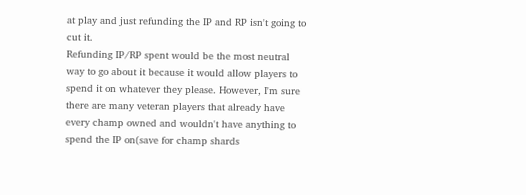at play and just refunding the IP and RP isn't going to cut it.
Refunding IP/RP spent would be the most neutral way to go about it because it would allow players to spend it on whatever they please. However, I'm sure there are many veteran players that already have every champ owned and wouldn't have anything to spend the IP on(save for champ shards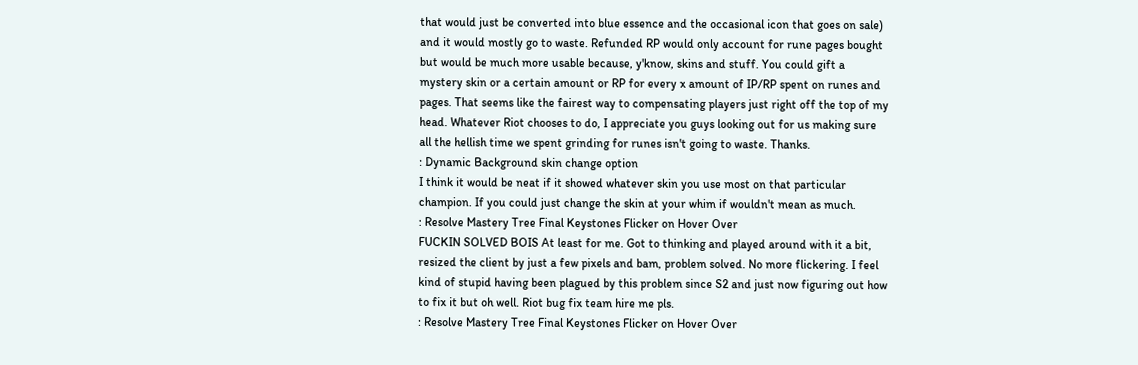that would just be converted into blue essence and the occasional icon that goes on sale) and it would mostly go to waste. Refunded RP would only account for rune pages bought but would be much more usable because, y'know, skins and stuff. You could gift a mystery skin or a certain amount or RP for every x amount of IP/RP spent on runes and pages. That seems like the fairest way to compensating players just right off the top of my head. Whatever Riot chooses to do, I appreciate you guys looking out for us making sure all the hellish time we spent grinding for runes isn't going to waste. Thanks.
: Dynamic Background skin change option
I think it would be neat if it showed whatever skin you use most on that particular champion. If you could just change the skin at your whim if wouldn't mean as much.
: Resolve Mastery Tree Final Keystones Flicker on Hover Over
FUCKIN SOLVED BOIS At least for me. Got to thinking and played around with it a bit, resized the client by just a few pixels and bam, problem solved. No more flickering. I feel kind of stupid having been plagued by this problem since S2 and just now figuring out how to fix it but oh well. Riot bug fix team hire me pls.
: Resolve Mastery Tree Final Keystones Flicker on Hover Over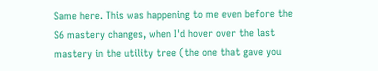Same here. This was happening to me even before the S6 mastery changes, when I'd hover over the last mastery in the utility tree (the one that gave you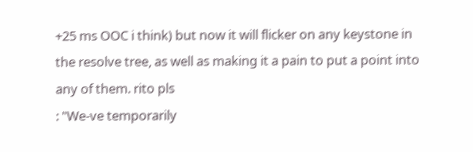+25 ms OOC i think) but now it will flicker on any keystone in the resolve tree, as well as making it a pain to put a point into any of them. rito pls
: "We-ve temporarily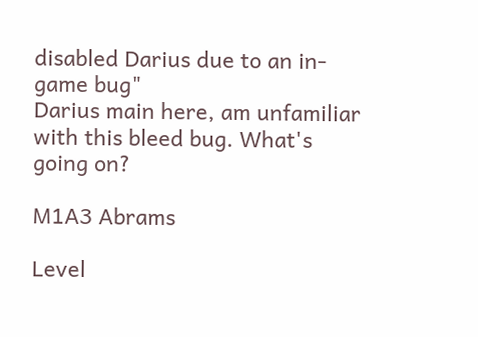disabled Darius due to an in-game bug"
Darius main here, am unfamiliar with this bleed bug. What's going on?

M1A3 Abrams

Level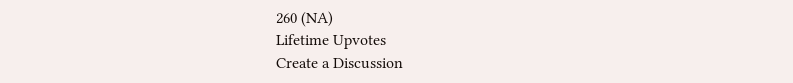260 (NA)
Lifetime Upvotes
Create a Discussion